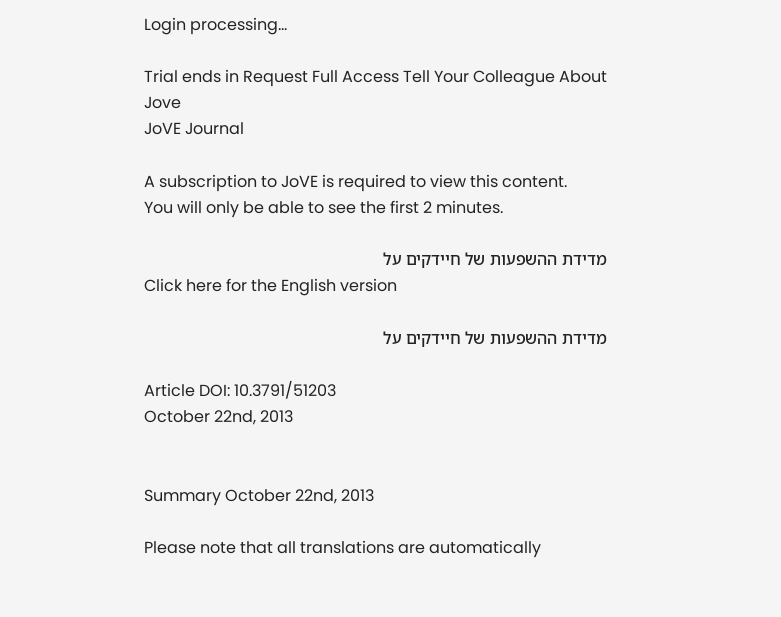Login processing...

Trial ends in Request Full Access Tell Your Colleague About Jove
JoVE Journal

A subscription to JoVE is required to view this content.
You will only be able to see the first 2 minutes.

מדידת ההשפעות של חיידקים על
Click here for the English version

מדידת ההשפעות של חיידקים על

Article DOI: 10.3791/51203
October 22nd, 2013


Summary October 22nd, 2013

Please note that all translations are automatically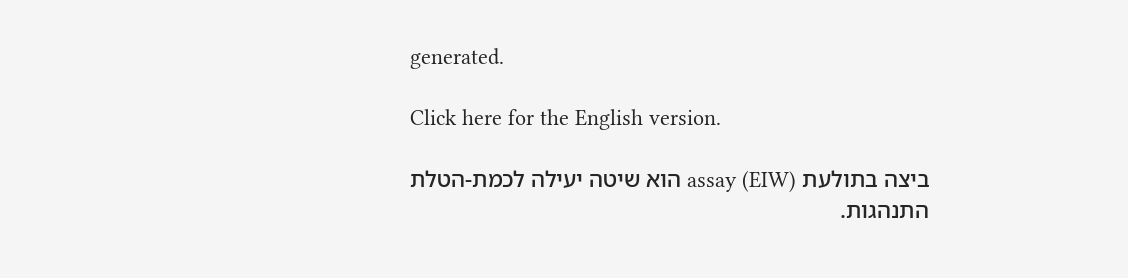generated.

Click here for the English version.

ביצה בתולעת assay (EIW) הוא שיטה יעילה לכמת-הטלת התנהגות.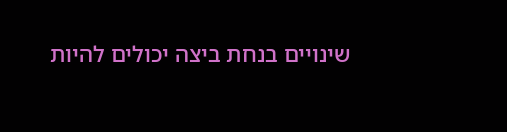שינויים בנחת ביצה יכולים להיות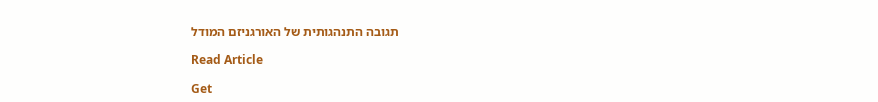תגובה התנהגותית של האורגניזם המודל

Read Article

Get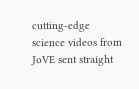cutting-edge science videos from JoVE sent straight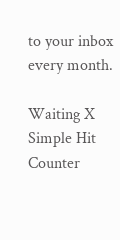to your inbox every month.

Waiting X
Simple Hit Counter